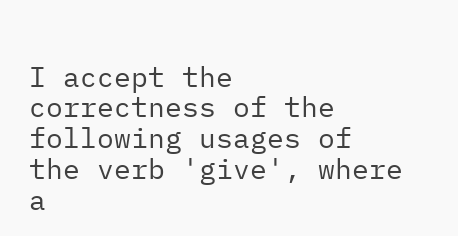I accept the correctness of the following usages of the verb 'give', where a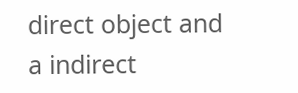direct object and a indirect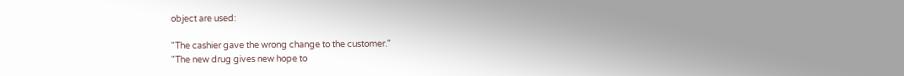object are used:

"The cashier gave the wrong change to the customer."
"The new drug gives new hope to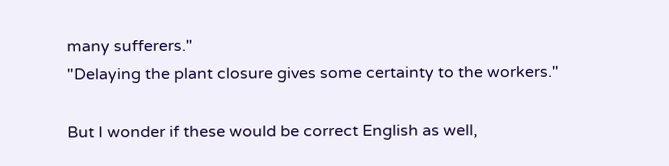many sufferers."
"Delaying the plant closure gives some certainty to the workers."

But I wonder if these would be correct English as well,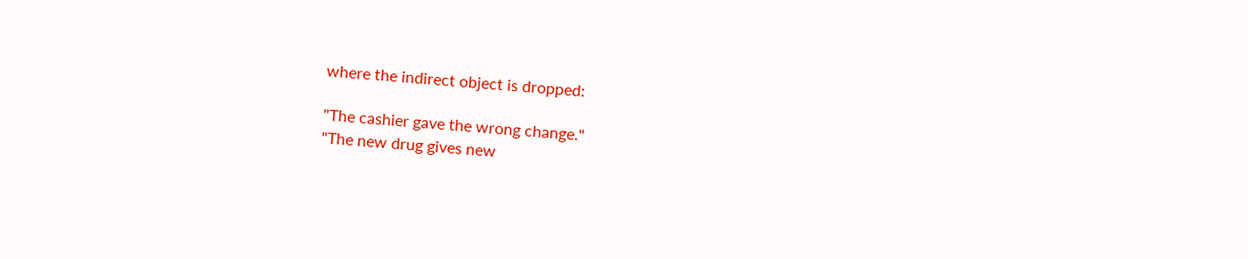where the indirect object is dropped:

"The cashier gave the wrong change."
"The new drug gives new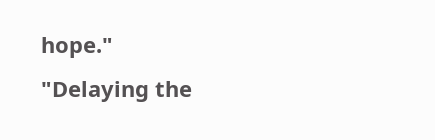hope."
"Delaying the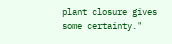plant closure gives some certainty."